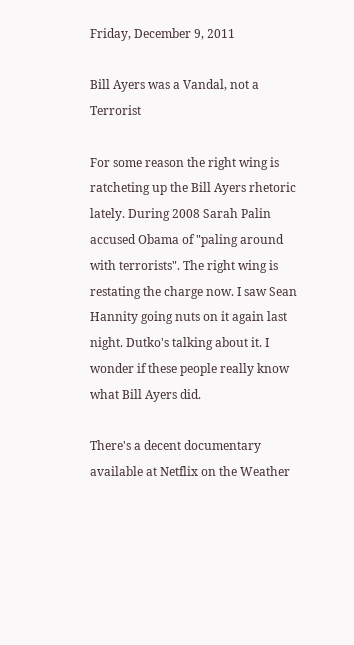Friday, December 9, 2011

Bill Ayers was a Vandal, not a Terrorist

For some reason the right wing is ratcheting up the Bill Ayers rhetoric lately. During 2008 Sarah Palin accused Obama of "paling around with terrorists". The right wing is restating the charge now. I saw Sean Hannity going nuts on it again last night. Dutko's talking about it. I wonder if these people really know what Bill Ayers did.

There's a decent documentary available at Netflix on the Weather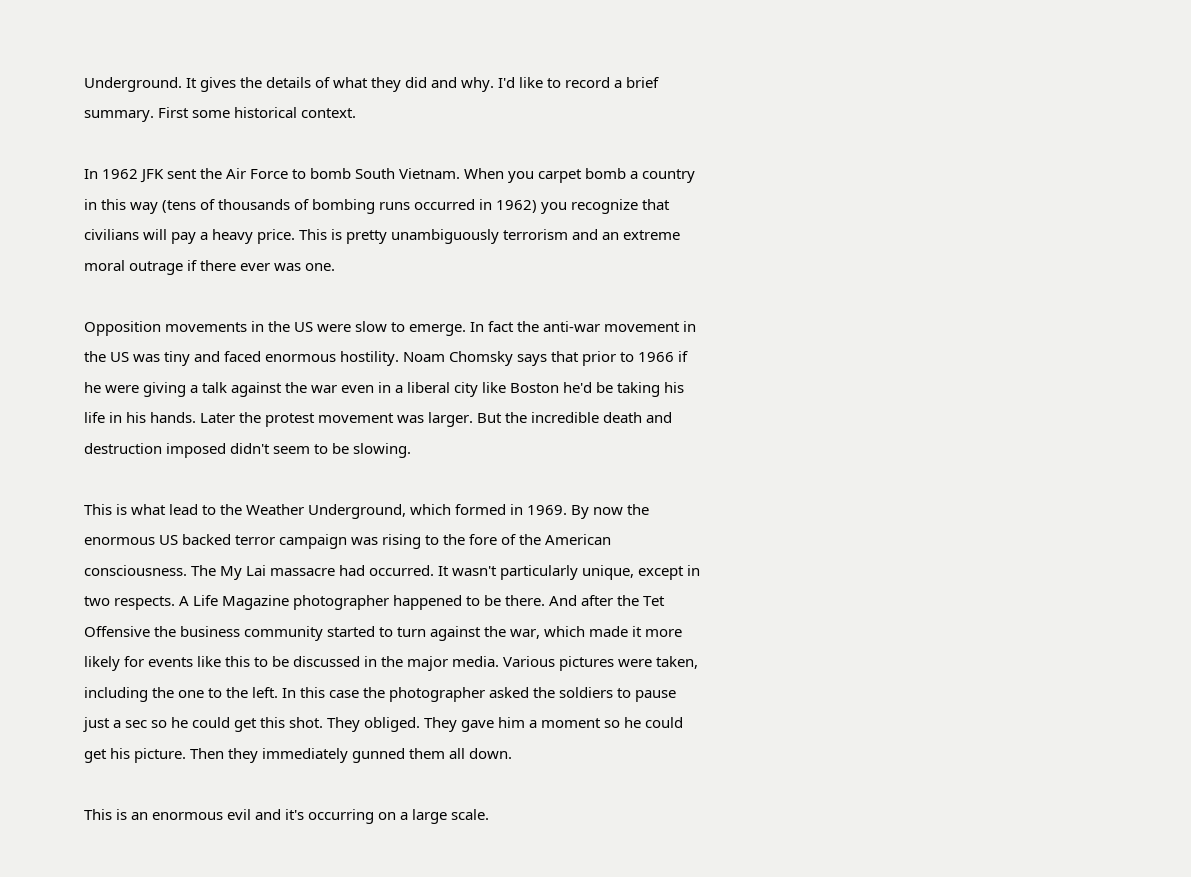Underground. It gives the details of what they did and why. I'd like to record a brief summary. First some historical context.

In 1962 JFK sent the Air Force to bomb South Vietnam. When you carpet bomb a country in this way (tens of thousands of bombing runs occurred in 1962) you recognize that civilians will pay a heavy price. This is pretty unambiguously terrorism and an extreme moral outrage if there ever was one.

Opposition movements in the US were slow to emerge. In fact the anti-war movement in the US was tiny and faced enormous hostility. Noam Chomsky says that prior to 1966 if he were giving a talk against the war even in a liberal city like Boston he'd be taking his life in his hands. Later the protest movement was larger. But the incredible death and destruction imposed didn't seem to be slowing.

This is what lead to the Weather Underground, which formed in 1969. By now the enormous US backed terror campaign was rising to the fore of the American consciousness. The My Lai massacre had occurred. It wasn't particularly unique, except in two respects. A Life Magazine photographer happened to be there. And after the Tet Offensive the business community started to turn against the war, which made it more likely for events like this to be discussed in the major media. Various pictures were taken, including the one to the left. In this case the photographer asked the soldiers to pause just a sec so he could get this shot. They obliged. They gave him a moment so he could get his picture. Then they immediately gunned them all down.

This is an enormous evil and it's occurring on a large scale.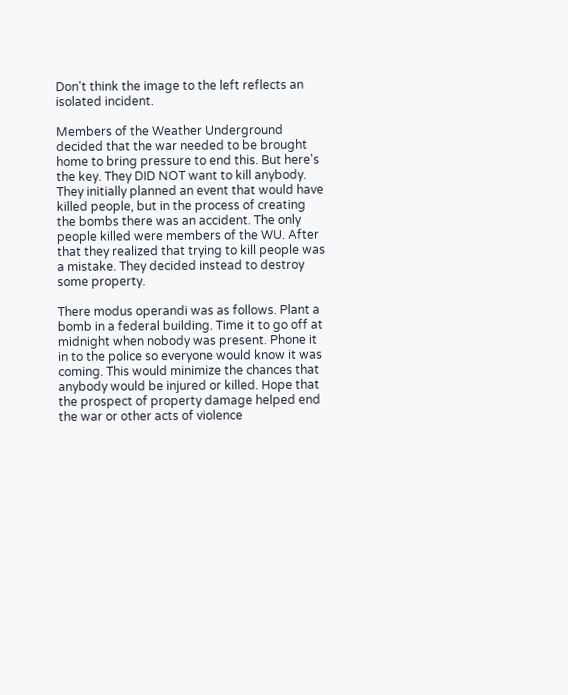Don't think the image to the left reflects an isolated incident.

Members of the Weather Underground decided that the war needed to be brought home to bring pressure to end this. But here's the key. They DID NOT want to kill anybody. They initially planned an event that would have killed people, but in the process of creating the bombs there was an accident. The only people killed were members of the WU. After that they realized that trying to kill people was a mistake. They decided instead to destroy some property.

There modus operandi was as follows. Plant a bomb in a federal building. Time it to go off at midnight when nobody was present. Phone it in to the police so everyone would know it was coming. This would minimize the chances that anybody would be injured or killed. Hope that the prospect of property damage helped end the war or other acts of violence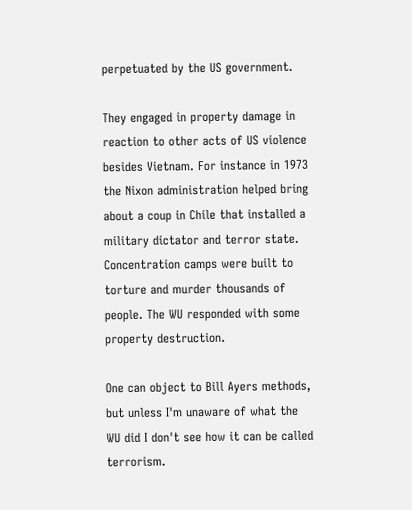perpetuated by the US government.

They engaged in property damage in reaction to other acts of US violence besides Vietnam. For instance in 1973 the Nixon administration helped bring about a coup in Chile that installed a military dictator and terror state. Concentration camps were built to torture and murder thousands of people. The WU responded with some property destruction.

One can object to Bill Ayers methods, but unless I'm unaware of what the WU did I don't see how it can be called terrorism.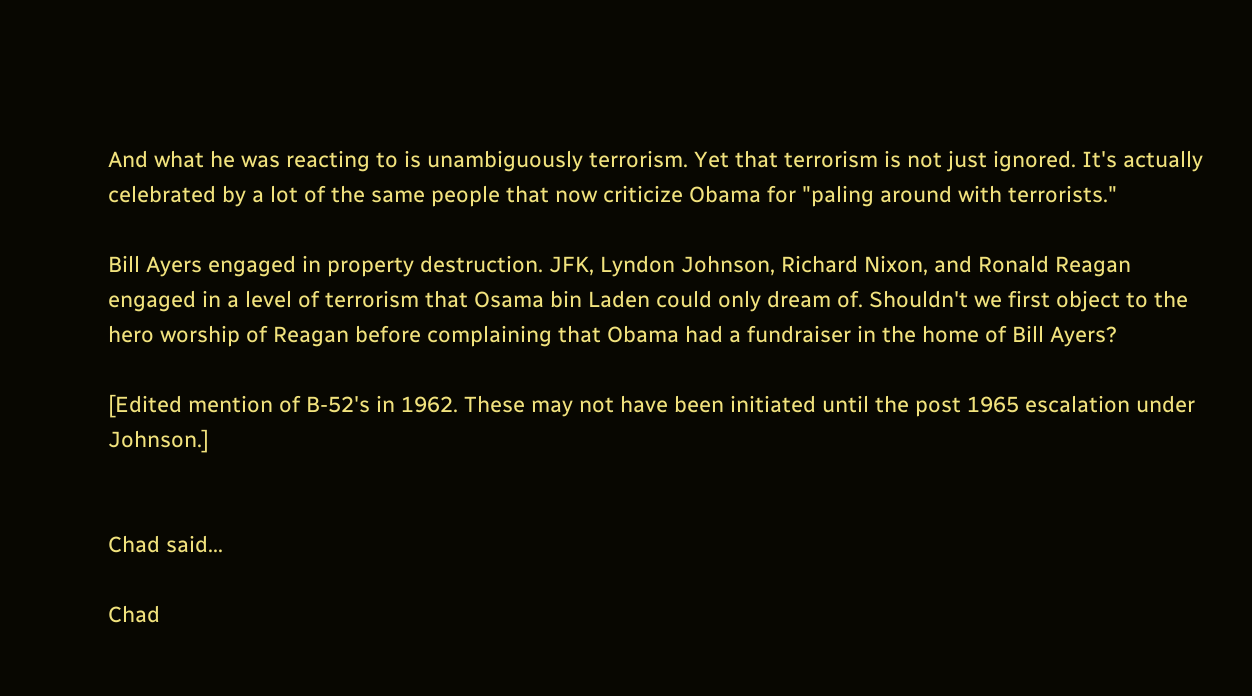And what he was reacting to is unambiguously terrorism. Yet that terrorism is not just ignored. It's actually celebrated by a lot of the same people that now criticize Obama for "paling around with terrorists."

Bill Ayers engaged in property destruction. JFK, Lyndon Johnson, Richard Nixon, and Ronald Reagan engaged in a level of terrorism that Osama bin Laden could only dream of. Shouldn't we first object to the hero worship of Reagan before complaining that Obama had a fundraiser in the home of Bill Ayers?

[Edited mention of B-52's in 1962. These may not have been initiated until the post 1965 escalation under Johnson.]


Chad said...

Chad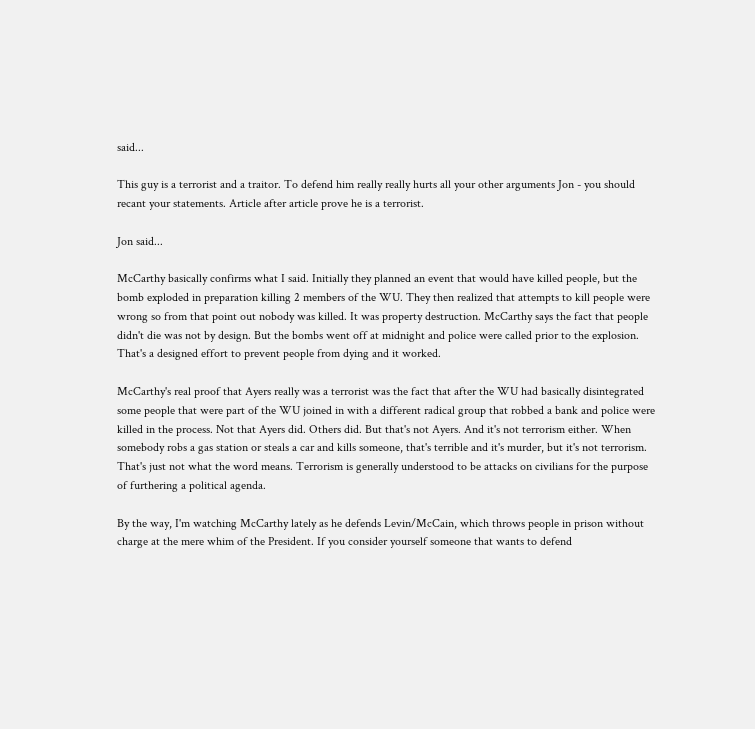said...

This guy is a terrorist and a traitor. To defend him really really hurts all your other arguments Jon - you should recant your statements. Article after article prove he is a terrorist.

Jon said...

McCarthy basically confirms what I said. Initially they planned an event that would have killed people, but the bomb exploded in preparation killing 2 members of the WU. They then realized that attempts to kill people were wrong so from that point out nobody was killed. It was property destruction. McCarthy says the fact that people didn't die was not by design. But the bombs went off at midnight and police were called prior to the explosion. That's a designed effort to prevent people from dying and it worked.

McCarthy's real proof that Ayers really was a terrorist was the fact that after the WU had basically disintegrated some people that were part of the WU joined in with a different radical group that robbed a bank and police were killed in the process. Not that Ayers did. Others did. But that's not Ayers. And it's not terrorism either. When somebody robs a gas station or steals a car and kills someone, that's terrible and it's murder, but it's not terrorism. That's just not what the word means. Terrorism is generally understood to be attacks on civilians for the purpose of furthering a political agenda.

By the way, I'm watching McCarthy lately as he defends Levin/McCain, which throws people in prison without charge at the mere whim of the President. If you consider yourself someone that wants to defend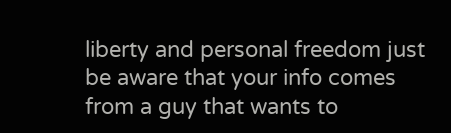liberty and personal freedom just be aware that your info comes from a guy that wants to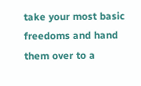take your most basic freedoms and hand them over to a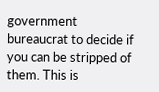government bureaucrat to decide if you can be stripped of them. This is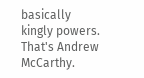basically kingly powers. That's Andrew McCarthy.